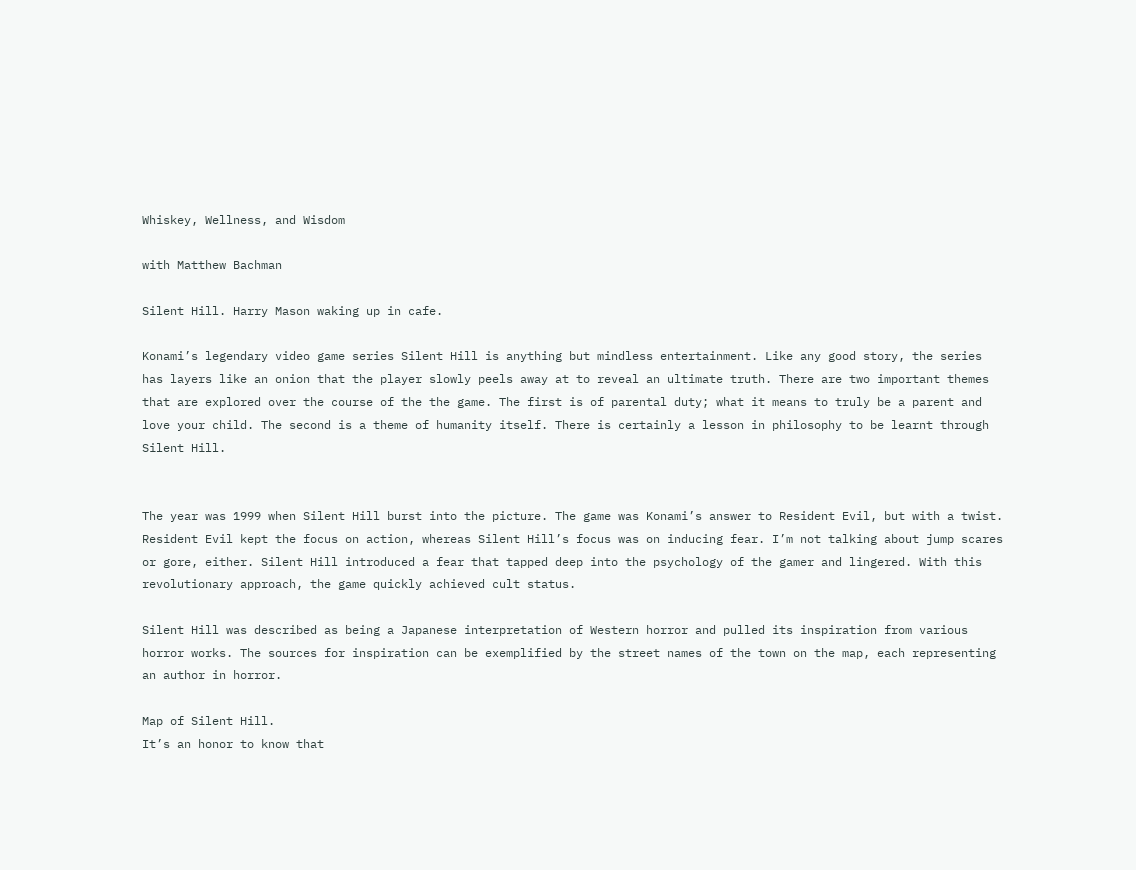Whiskey, Wellness, and Wisdom

with Matthew Bachman

Silent Hill. Harry Mason waking up in cafe.

Konami’s legendary video game series Silent Hill is anything but mindless entertainment. Like any good story, the series has layers like an onion that the player slowly peels away at to reveal an ultimate truth. There are two important themes that are explored over the course of the the game. The first is of parental duty; what it means to truly be a parent and love your child. The second is a theme of humanity itself. There is certainly a lesson in philosophy to be learnt through Silent Hill.


The year was 1999 when Silent Hill burst into the picture. The game was Konami’s answer to Resident Evil, but with a twist. Resident Evil kept the focus on action, whereas Silent Hill’s focus was on inducing fear. I’m not talking about jump scares or gore, either. Silent Hill introduced a fear that tapped deep into the psychology of the gamer and lingered. With this revolutionary approach, the game quickly achieved cult status.

Silent Hill was described as being a Japanese interpretation of Western horror and pulled its inspiration from various horror works. The sources for inspiration can be exemplified by the street names of the town on the map, each representing an author in horror.

Map of Silent Hill.
It’s an honor to know that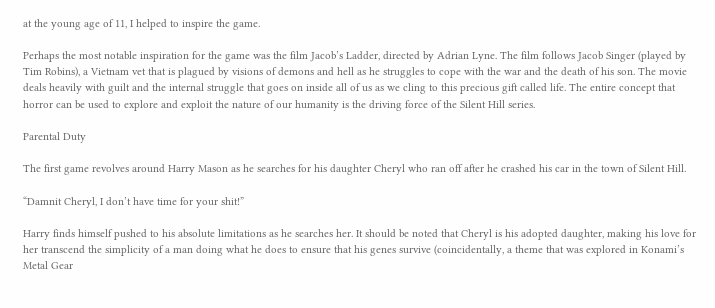at the young age of 11, I helped to inspire the game.

Perhaps the most notable inspiration for the game was the film Jacob’s Ladder, directed by Adrian Lyne. The film follows Jacob Singer (played by Tim Robins), a Vietnam vet that is plagued by visions of demons and hell as he struggles to cope with the war and the death of his son. The movie deals heavily with guilt and the internal struggle that goes on inside all of us as we cling to this precious gift called life. The entire concept that horror can be used to explore and exploit the nature of our humanity is the driving force of the Silent Hill series.

Parental Duty

The first game revolves around Harry Mason as he searches for his daughter Cheryl who ran off after he crashed his car in the town of Silent Hill.

“Damnit Cheryl, I don’t have time for your shit!”

Harry finds himself pushed to his absolute limitations as he searches her. It should be noted that Cheryl is his adopted daughter, making his love for her transcend the simplicity of a man doing what he does to ensure that his genes survive (coincidentally, a theme that was explored in Konami’s Metal Gear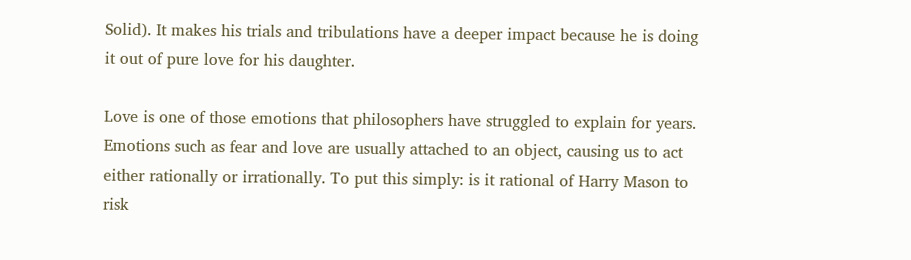Solid). It makes his trials and tribulations have a deeper impact because he is doing it out of pure love for his daughter.

Love is one of those emotions that philosophers have struggled to explain for years. Emotions such as fear and love are usually attached to an object, causing us to act either rationally or irrationally. To put this simply: is it rational of Harry Mason to risk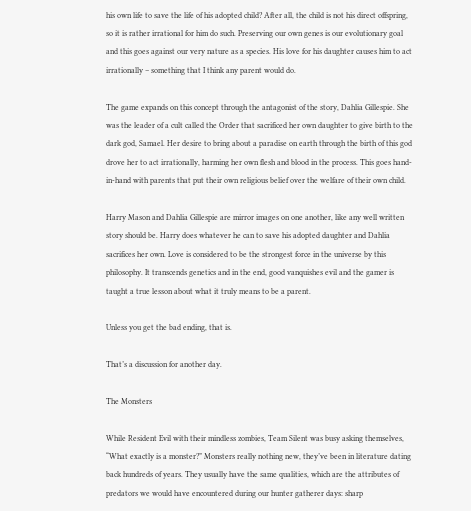his own life to save the life of his adopted child? After all, the child is not his direct offspring, so it is rather irrational for him do such. Preserving our own genes is our evolutionary goal and this goes against our very nature as a species. His love for his daughter causes him to act irrationally – something that I think any parent would do.

The game expands on this concept through the antagonist of the story, Dahlia Gillespie. She was the leader of a cult called the Order that sacrificed her own daughter to give birth to the dark god, Samael. Her desire to bring about a paradise on earth through the birth of this god drove her to act irrationally, harming her own flesh and blood in the process. This goes hand-in-hand with parents that put their own religious belief over the welfare of their own child.

Harry Mason and Dahlia Gillespie are mirror images on one another, like any well written story should be. Harry does whatever he can to save his adopted daughter and Dahlia sacrifices her own. Love is considered to be the strongest force in the universe by this philosophy. It transcends genetics and in the end, good vanquishes evil and the gamer is taught a true lesson about what it truly means to be a parent.

Unless you get the bad ending, that is.

That’s a discussion for another day.

The Monsters

While Resident Evil with their mindless zombies, Team Silent was busy asking themselves, “What exactly is a monster?” Monsters really nothing new, they’ve been in literature dating back hundreds of years. They usually have the same qualities, which are the attributes of predators we would have encountered during our hunter gatherer days: sharp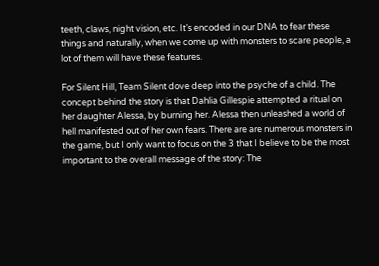teeth, claws, night vision, etc. It’s encoded in our DNA to fear these things and naturally, when we come up with monsters to scare people, a lot of them will have these features.

For Silent Hill, Team Silent dove deep into the psyche of a child. The concept behind the story is that Dahlia Gillespie attempted a ritual on her daughter Alessa, by burning her. Alessa then unleashed a world of hell manifested out of her own fears. There are are numerous monsters in the game, but I only want to focus on the 3 that I believe to be the most important to the overall message of the story: The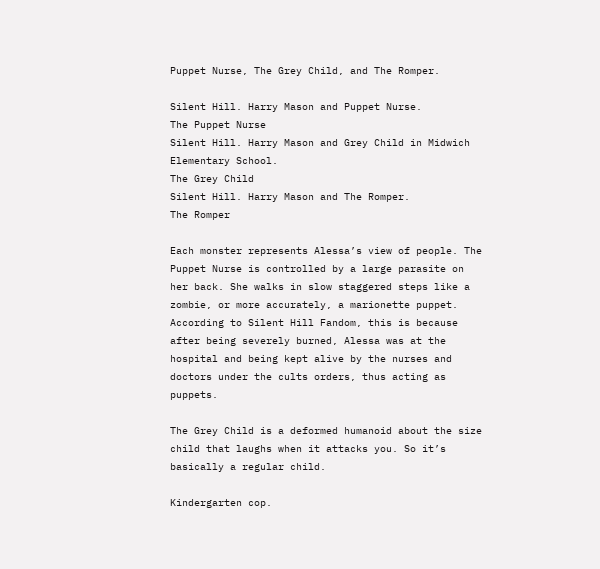Puppet Nurse, The Grey Child, and The Romper.

Silent Hill. Harry Mason and Puppet Nurse.
The Puppet Nurse
Silent Hill. Harry Mason and Grey Child in Midwich Elementary School.
The Grey Child
Silent Hill. Harry Mason and The Romper.
The Romper

Each monster represents Alessa’s view of people. The Puppet Nurse is controlled by a large parasite on her back. She walks in slow staggered steps like a zombie, or more accurately, a marionette puppet. According to Silent Hill Fandom, this is because after being severely burned, Alessa was at the hospital and being kept alive by the nurses and doctors under the cults orders, thus acting as puppets.

The Grey Child is a deformed humanoid about the size child that laughs when it attacks you. So it’s basically a regular child.

Kindergarten cop.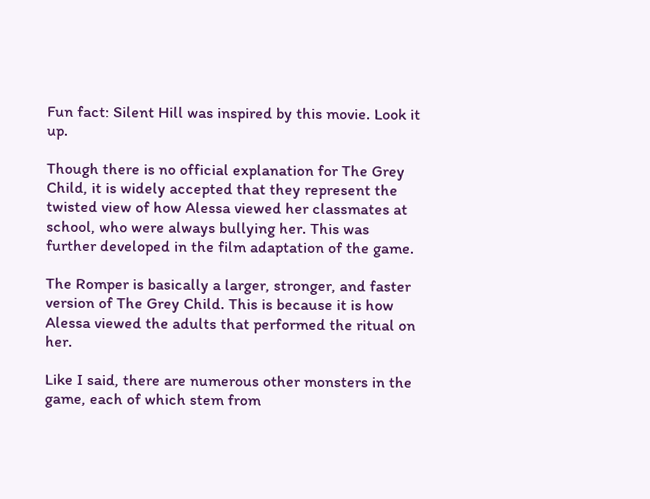Fun fact: Silent Hill was inspired by this movie. Look it up.

Though there is no official explanation for The Grey Child, it is widely accepted that they represent the twisted view of how Alessa viewed her classmates at school, who were always bullying her. This was further developed in the film adaptation of the game.

The Romper is basically a larger, stronger, and faster version of The Grey Child. This is because it is how Alessa viewed the adults that performed the ritual on her.

Like I said, there are numerous other monsters in the game, each of which stem from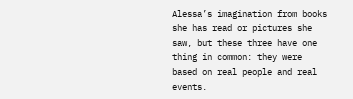Alessa’s imagination from books she has read or pictures she saw, but these three have one thing in common: they were based on real people and real events.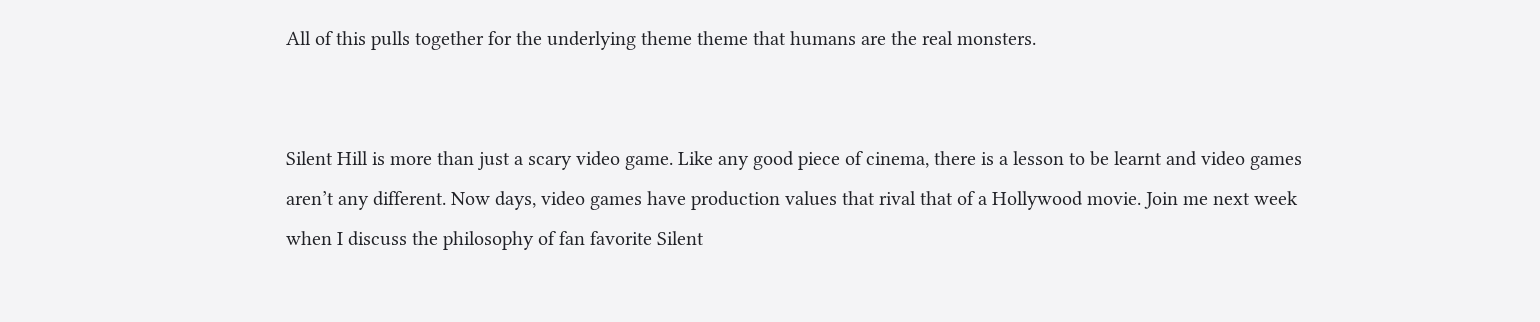All of this pulls together for the underlying theme theme that humans are the real monsters.


Silent Hill is more than just a scary video game. Like any good piece of cinema, there is a lesson to be learnt and video games aren’t any different. Now days, video games have production values that rival that of a Hollywood movie. Join me next week when I discuss the philosophy of fan favorite Silent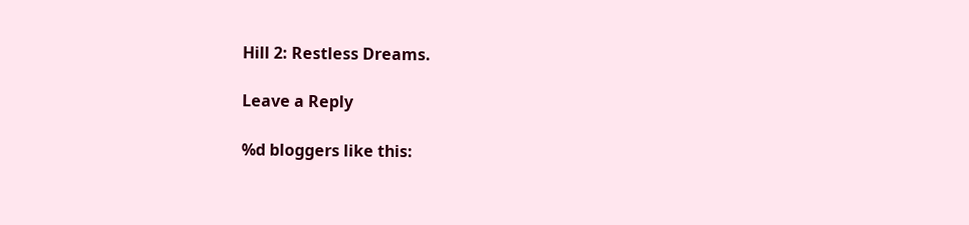Hill 2: Restless Dreams.

Leave a Reply

%d bloggers like this: